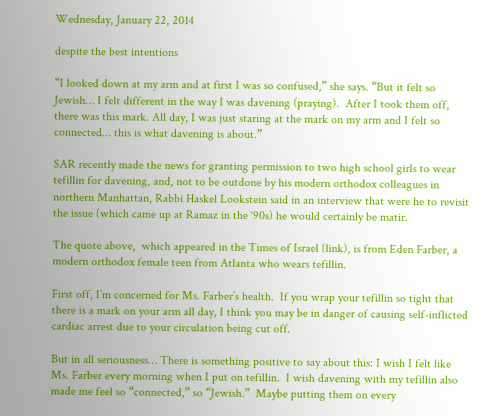Wednesday, January 22, 2014

despite the best intentions

“I looked down at my arm and at first I was so confused,” she says. “But it felt so Jewish… I felt different in the way I was davening (praying).  After I took them off, there was this mark. All day, I was just staring at the mark on my arm and I felt so connected… this is what davening is about.”

SAR recently made the news for granting permission to two high school girls to wear tefillin for davening, and, not to be outdone by his modern orthodox colleagues in northern Manhattan, Rabbi Haskel Lookstein said in an interview that were he to revisit the issue (which came up at Ramaz in the ‘90s) he would certainly be matir.

The quote above,  which appeared in the Times of Israel (link), is from Eden Farber, a modern orthodox female teen from Atlanta who wears tefillin.

First off, I’m concerned for Ms. Farber’s health.  If you wrap your tefillin so tight that there is a mark on your arm all day, I think you may be in danger of causing self-inflicted cardiac arrest due to your circulation being cut off.

But in all seriousness… There is something positive to say about this: I wish I felt like Ms. Farber every morning when I put on tefillin.  I wish davening with my tefillin also made me feel so “connected,” so “Jewish.”  Maybe putting them on every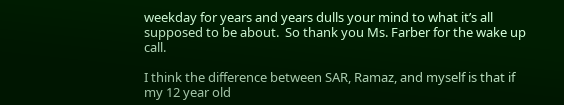weekday for years and years dulls your mind to what it’s all supposed to be about.  So thank you Ms. Farber for the wake up call.

I think the difference between SAR, Ramaz, and myself is that if my 12 year old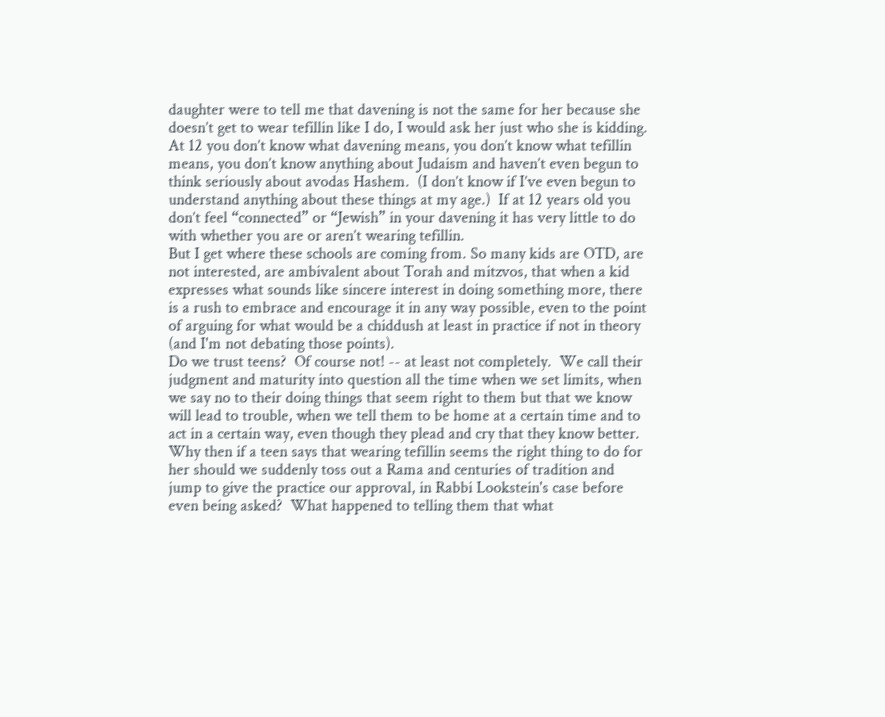daughter were to tell me that davening is not the same for her because she doesn’t get to wear tefillin like I do, I would ask her just who she is kidding.  At 12 you don’t know what davening means, you don’t know what tefillin means, you don’t know anything about Judaism and haven’t even begun to think seriously about avodas Hashem.  (I don’t know if I’ve even begun to understand anything about these things at my age.)  If at 12 years old you don’t feel “connected” or “Jewish” in your davening it has very little to do with whether you are or aren’t wearing tefillin.
But I get where these schools are coming from. So many kids are OTD, are not interested, are ambivalent about Torah and mitzvos, that when a kid expresses what sounds like sincere interest in doing something more, there is a rush to embrace and encourage it in any way possible, even to the point of arguing for what would be a chiddush at least in practice if not in theory (and I'm not debating those points).
Do we trust teens?  Of course not! -- at least not completely.  We call their judgment and maturity into question all the time when we set limits, when we say no to their doing things that seem right to them but that we know will lead to trouble, when we tell them to be home at a certain time and to act in a certain way, even though they plead and cry that they know better.  Why then if a teen says that wearing tefillin seems the right thing to do for her should we suddenly toss out a Rama and centuries of tradition and jump to give the practice our approval, in Rabbi Lookstein's case before even being asked?  What happened to telling them that what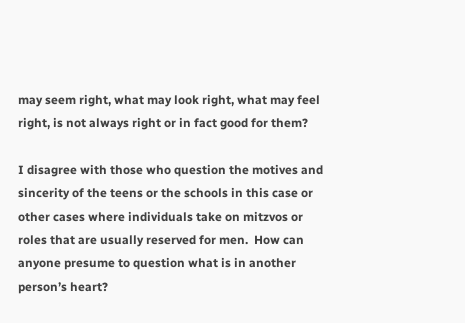may seem right, what may look right, what may feel right, is not always right or in fact good for them?

I disagree with those who question the motives and sincerity of the teens or the schools in this case or other cases where individuals take on mitzvos or roles that are usually reserved for men.  How can anyone presume to question what is in another person’s heart?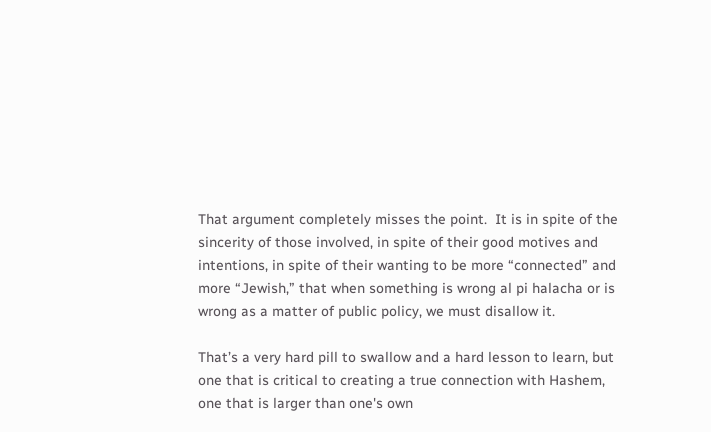That argument completely misses the point.  It is in spite of the sincerity of those involved, in spite of their good motives and intentions, in spite of their wanting to be more “connected” and more “Jewish,” that when something is wrong al pi halacha or is wrong as a matter of public policy, we must disallow it.

That’s a very hard pill to swallow and a hard lesson to learn, but one that is critical to creating a true connection with Hashem, one that is larger than one's own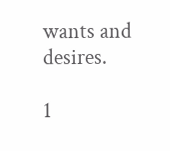wants and desires.

1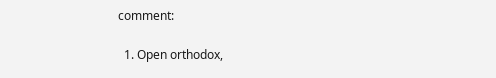comment:

  1. Open orthodox,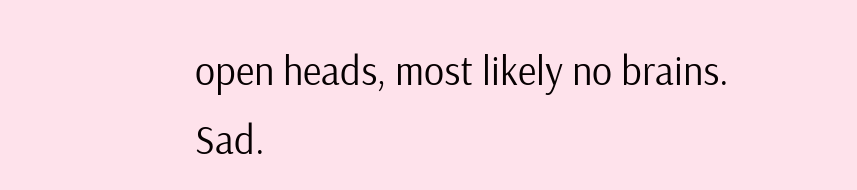open heads, most likely no brains. Sad.